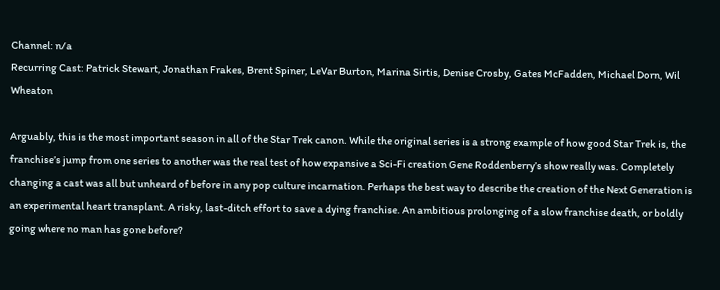Channel: n/a
Recurring Cast: Patrick Stewart, Jonathan Frakes, Brent Spiner, LeVar Burton, Marina Sirtis, Denise Crosby, Gates McFadden, Michael Dorn, Wil Wheaton

Arguably, this is the most important season in all of the Star Trek canon. While the original series is a strong example of how good Star Trek is, the franchise’s jump from one series to another was the real test of how expansive a Sci-Fi creation Gene Roddenberry’s show really was. Completely changing a cast was all but unheard of before in any pop culture incarnation. Perhaps the best way to describe the creation of the Next Generation is an experimental heart transplant. A risky, last-ditch effort to save a dying franchise. An ambitious prolonging of a slow franchise death, or boldly going where no man has gone before?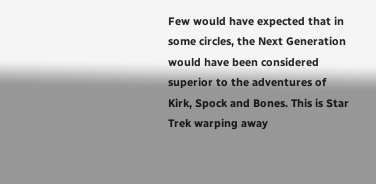Few would have expected that in some circles, the Next Generation would have been considered superior to the adventures of Kirk, Spock and Bones. This is Star Trek warping away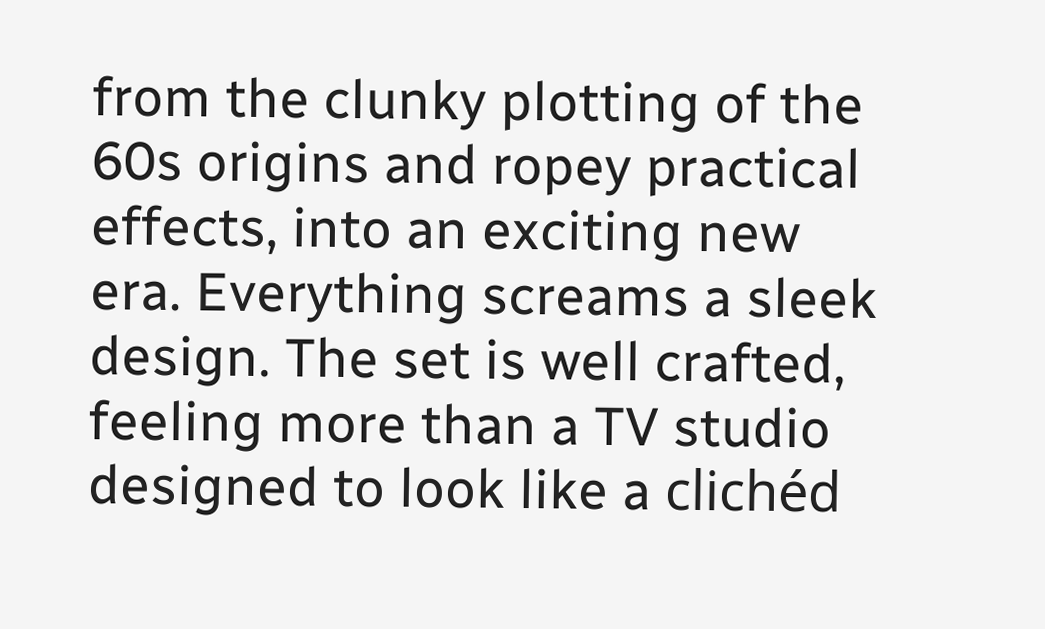from the clunky plotting of the 60s origins and ropey practical effects, into an exciting new era. Everything screams a sleek design. The set is well crafted, feeling more than a TV studio designed to look like a clichéd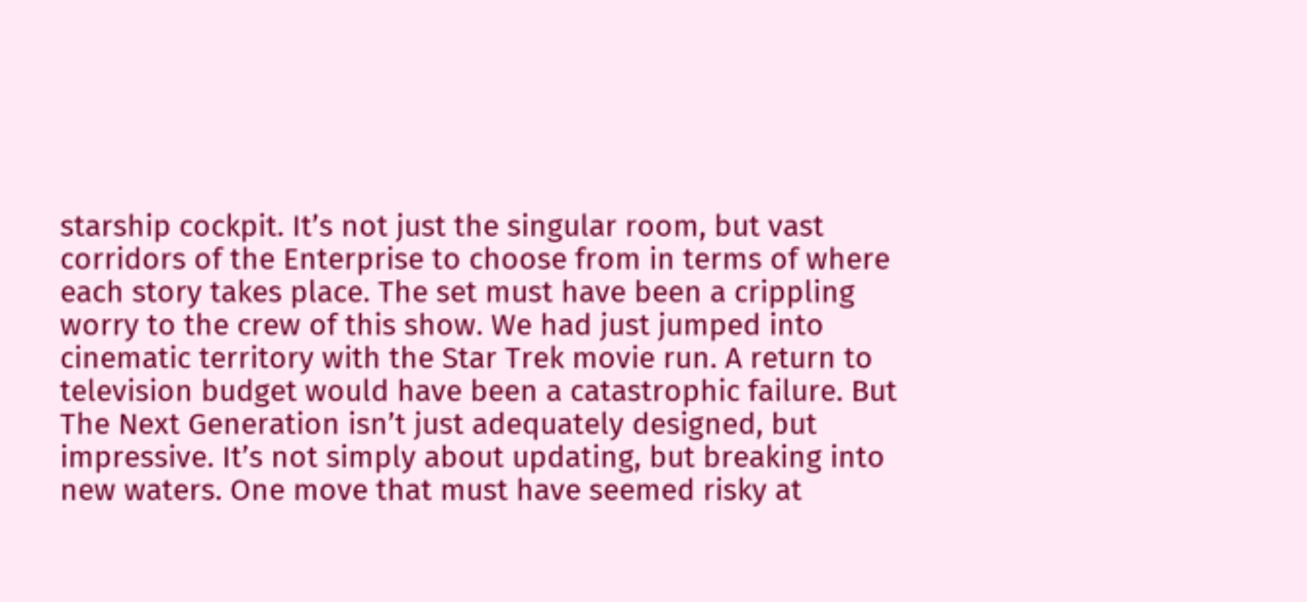starship cockpit. It’s not just the singular room, but vast corridors of the Enterprise to choose from in terms of where each story takes place. The set must have been a crippling worry to the crew of this show. We had just jumped into cinematic territory with the Star Trek movie run. A return to television budget would have been a catastrophic failure. But The Next Generation isn’t just adequately designed, but impressive. It’s not simply about updating, but breaking into new waters. One move that must have seemed risky at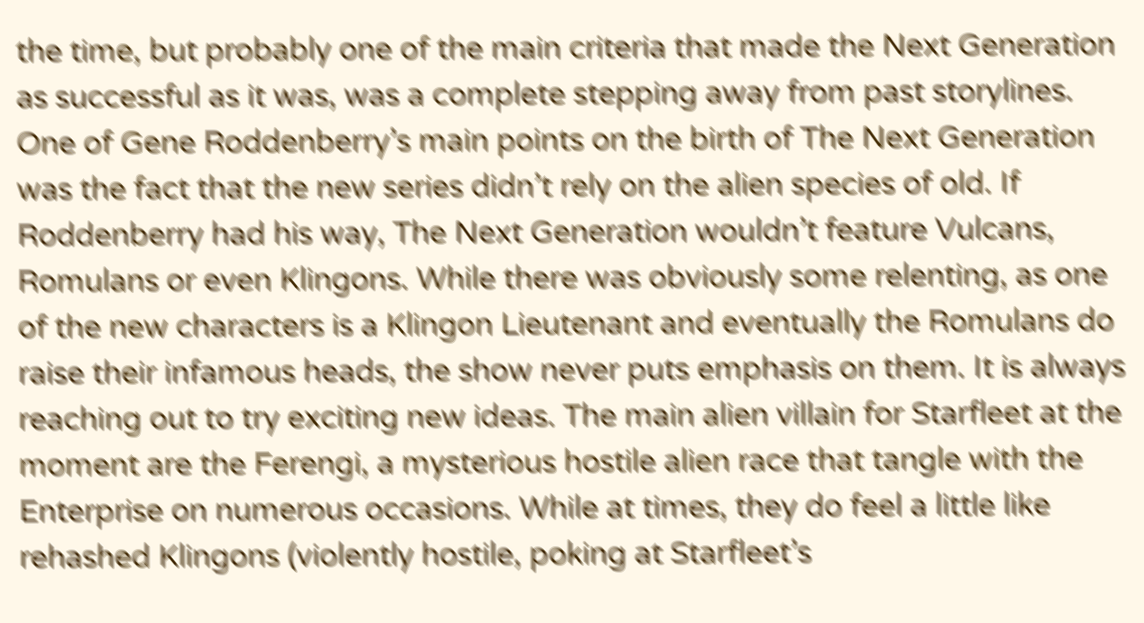the time, but probably one of the main criteria that made the Next Generation as successful as it was, was a complete stepping away from past storylines. One of Gene Roddenberry’s main points on the birth of The Next Generation was the fact that the new series didn’t rely on the alien species of old. If Roddenberry had his way, The Next Generation wouldn’t feature Vulcans, Romulans or even Klingons. While there was obviously some relenting, as one of the new characters is a Klingon Lieutenant and eventually the Romulans do raise their infamous heads, the show never puts emphasis on them. It is always reaching out to try exciting new ideas. The main alien villain for Starfleet at the moment are the Ferengi, a mysterious hostile alien race that tangle with the Enterprise on numerous occasions. While at times, they do feel a little like rehashed Klingons (violently hostile, poking at Starfleet’s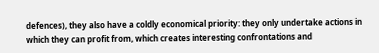defences), they also have a coldly economical priority: they only undertake actions in which they can profit from, which creates interesting confrontations and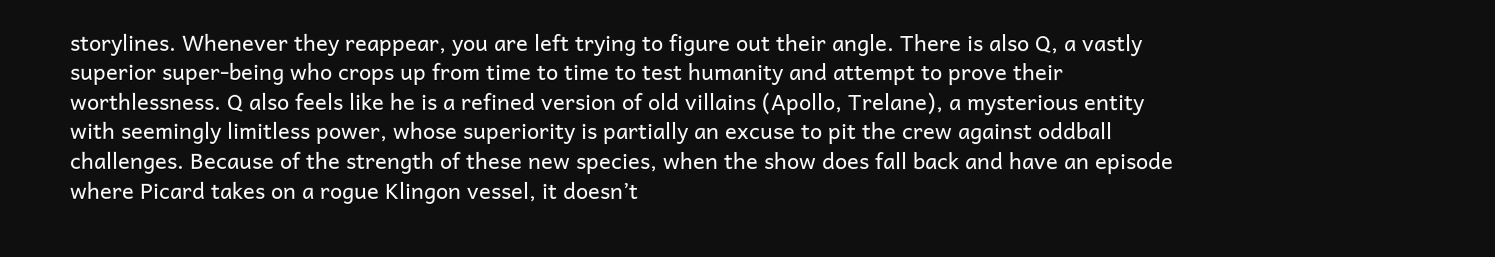storylines. Whenever they reappear, you are left trying to figure out their angle. There is also Q, a vastly superior super-being who crops up from time to time to test humanity and attempt to prove their worthlessness. Q also feels like he is a refined version of old villains (Apollo, Trelane), a mysterious entity with seemingly limitless power, whose superiority is partially an excuse to pit the crew against oddball challenges. Because of the strength of these new species, when the show does fall back and have an episode where Picard takes on a rogue Klingon vessel, it doesn’t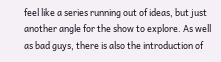feel like a series running out of ideas, but just another angle for the show to explore. As well as bad guys, there is also the introduction of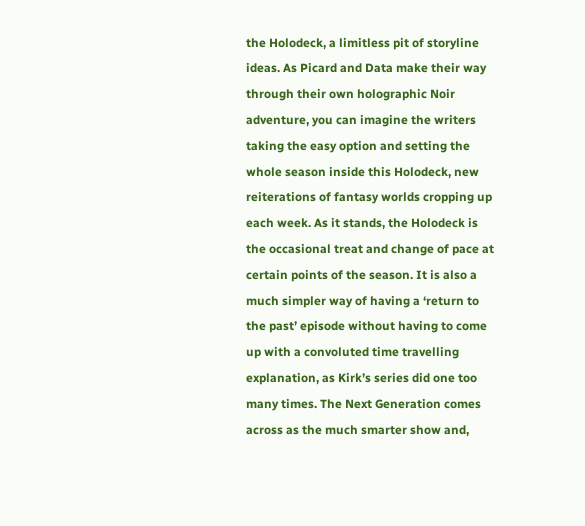the Holodeck, a limitless pit of storyline ideas. As Picard and Data make their way through their own holographic Noir adventure, you can imagine the writers taking the easy option and setting the whole season inside this Holodeck, new reiterations of fantasy worlds cropping up each week. As it stands, the Holodeck is the occasional treat and change of pace at certain points of the season. It is also a much simpler way of having a ‘return to the past’ episode without having to come up with a convoluted time travelling explanation, as Kirk’s series did one too many times. The Next Generation comes across as the much smarter show and,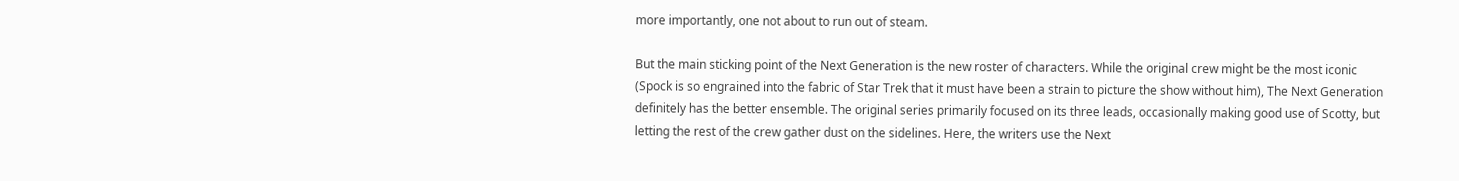more importantly, one not about to run out of steam.

But the main sticking point of the Next Generation is the new roster of characters. While the original crew might be the most iconic (Spock is so engrained into the fabric of Star Trek that it must have been a strain to picture the show without him), The Next Generation definitely has the better ensemble. The original series primarily focused on its three leads, occasionally making good use of Scotty, but letting the rest of the crew gather dust on the sidelines. Here, the writers use the Next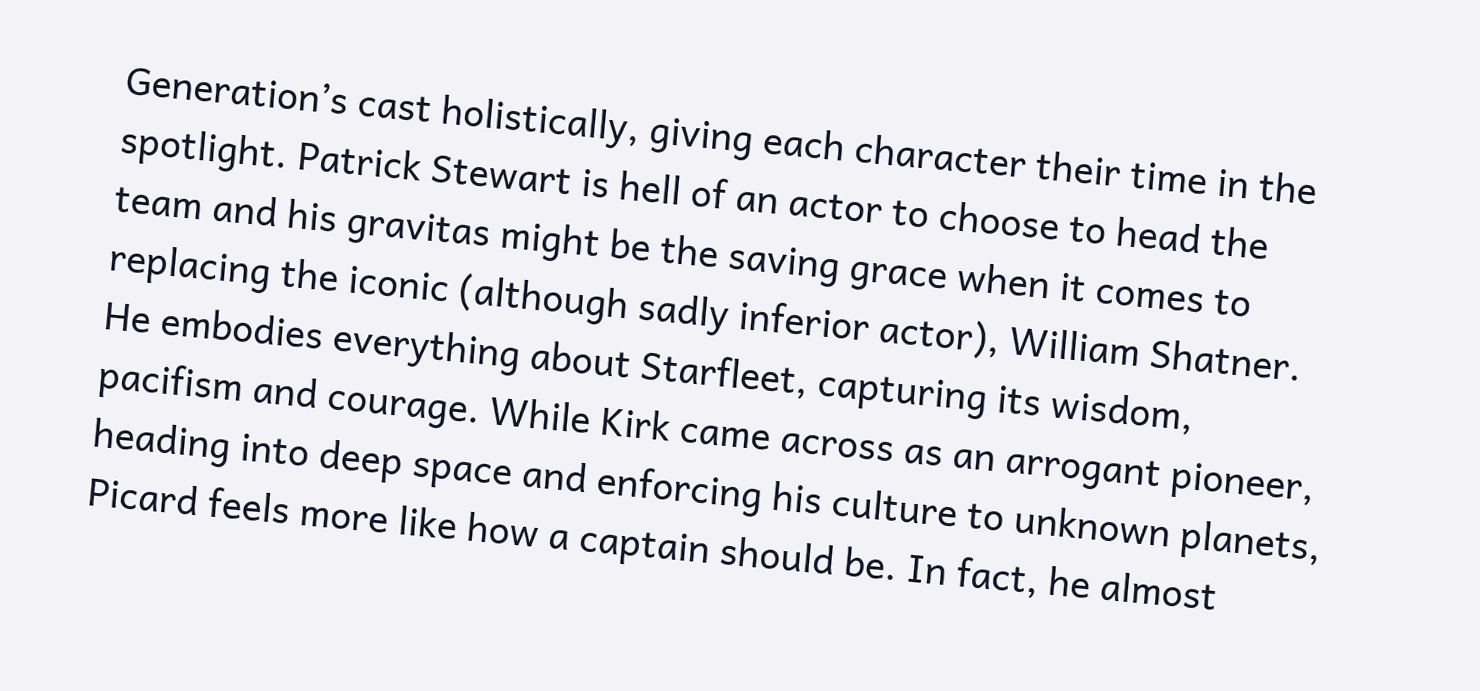Generation’s cast holistically, giving each character their time in the spotlight. Patrick Stewart is hell of an actor to choose to head the team and his gravitas might be the saving grace when it comes to replacing the iconic (although sadly inferior actor), William Shatner. He embodies everything about Starfleet, capturing its wisdom, pacifism and courage. While Kirk came across as an arrogant pioneer, heading into deep space and enforcing his culture to unknown planets, Picard feels more like how a captain should be. In fact, he almost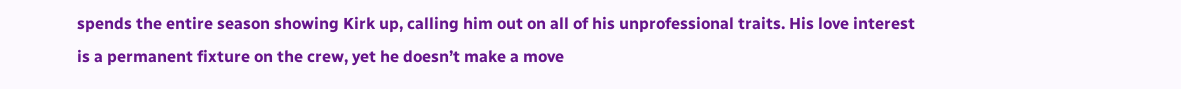spends the entire season showing Kirk up, calling him out on all of his unprofessional traits. His love interest is a permanent fixture on the crew, yet he doesn’t make a move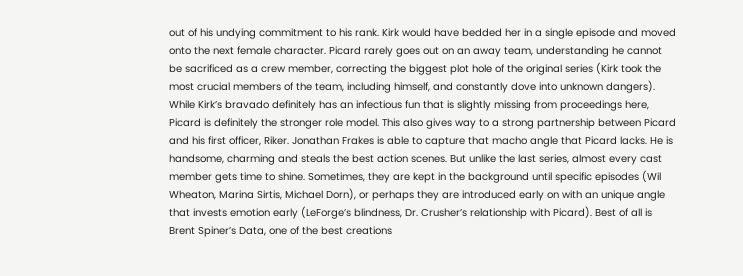out of his undying commitment to his rank. Kirk would have bedded her in a single episode and moved onto the next female character. Picard rarely goes out on an away team, understanding he cannot be sacrificed as a crew member, correcting the biggest plot hole of the original series (Kirk took the most crucial members of the team, including himself, and constantly dove into unknown dangers). While Kirk’s bravado definitely has an infectious fun that is slightly missing from proceedings here, Picard is definitely the stronger role model. This also gives way to a strong partnership between Picard and his first officer, Riker. Jonathan Frakes is able to capture that macho angle that Picard lacks. He is handsome, charming and steals the best action scenes. But unlike the last series, almost every cast member gets time to shine. Sometimes, they are kept in the background until specific episodes (Wil Wheaton, Marina Sirtis, Michael Dorn), or perhaps they are introduced early on with an unique angle that invests emotion early (LeForge’s blindness, Dr. Crusher’s relationship with Picard). Best of all is Brent Spiner’s Data, one of the best creations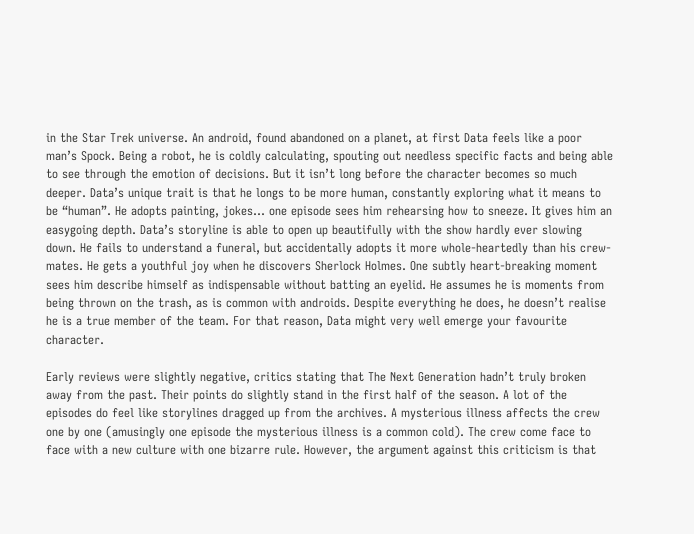in the Star Trek universe. An android, found abandoned on a planet, at first Data feels like a poor man’s Spock. Being a robot, he is coldly calculating, spouting out needless specific facts and being able to see through the emotion of decisions. But it isn’t long before the character becomes so much deeper. Data’s unique trait is that he longs to be more human, constantly exploring what it means to be “human”. He adopts painting, jokes… one episode sees him rehearsing how to sneeze. It gives him an easygoing depth. Data’s storyline is able to open up beautifully with the show hardly ever slowing down. He fails to understand a funeral, but accidentally adopts it more whole-heartedly than his crew-mates. He gets a youthful joy when he discovers Sherlock Holmes. One subtly heart-breaking moment sees him describe himself as indispensable without batting an eyelid. He assumes he is moments from being thrown on the trash, as is common with androids. Despite everything he does, he doesn’t realise he is a true member of the team. For that reason, Data might very well emerge your favourite character.

Early reviews were slightly negative, critics stating that The Next Generation hadn’t truly broken away from the past. Their points do slightly stand in the first half of the season. A lot of the episodes do feel like storylines dragged up from the archives. A mysterious illness affects the crew one by one (amusingly one episode the mysterious illness is a common cold). The crew come face to face with a new culture with one bizarre rule. However, the argument against this criticism is that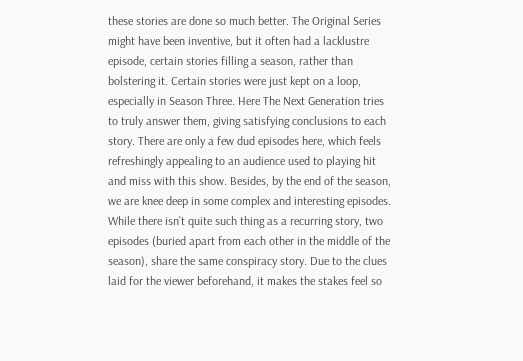these stories are done so much better. The Original Series might have been inventive, but it often had a lacklustre episode, certain stories filling a season, rather than bolstering it. Certain stories were just kept on a loop, especially in Season Three. Here The Next Generation tries to truly answer them, giving satisfying conclusions to each story. There are only a few dud episodes here, which feels refreshingly appealing to an audience used to playing hit and miss with this show. Besides, by the end of the season, we are knee deep in some complex and interesting episodes. While there isn’t quite such thing as a recurring story, two episodes (buried apart from each other in the middle of the season), share the same conspiracy story. Due to the clues laid for the viewer beforehand, it makes the stakes feel so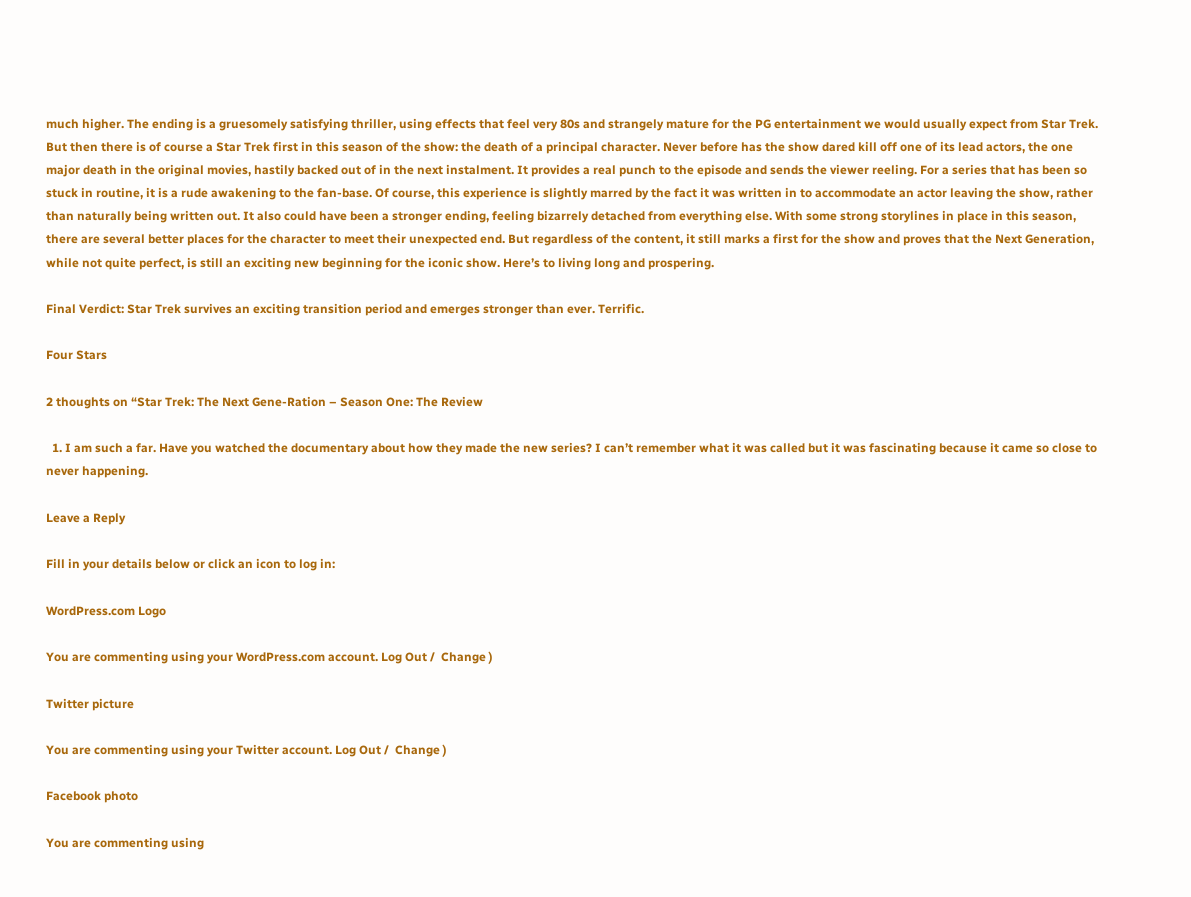much higher. The ending is a gruesomely satisfying thriller, using effects that feel very 80s and strangely mature for the PG entertainment we would usually expect from Star Trek. But then there is of course a Star Trek first in this season of the show: the death of a principal character. Never before has the show dared kill off one of its lead actors, the one major death in the original movies, hastily backed out of in the next instalment. It provides a real punch to the episode and sends the viewer reeling. For a series that has been so stuck in routine, it is a rude awakening to the fan-base. Of course, this experience is slightly marred by the fact it was written in to accommodate an actor leaving the show, rather than naturally being written out. It also could have been a stronger ending, feeling bizarrely detached from everything else. With some strong storylines in place in this season, there are several better places for the character to meet their unexpected end. But regardless of the content, it still marks a first for the show and proves that the Next Generation, while not quite perfect, is still an exciting new beginning for the iconic show. Here’s to living long and prospering.

Final Verdict: Star Trek survives an exciting transition period and emerges stronger than ever. Terrific.

Four Stars

2 thoughts on “Star Trek: The Next Gene-Ration – Season One: The Review

  1. I am such a far. Have you watched the documentary about how they made the new series? I can’t remember what it was called but it was fascinating because it came so close to never happening.

Leave a Reply

Fill in your details below or click an icon to log in:

WordPress.com Logo

You are commenting using your WordPress.com account. Log Out /  Change )

Twitter picture

You are commenting using your Twitter account. Log Out /  Change )

Facebook photo

You are commenting using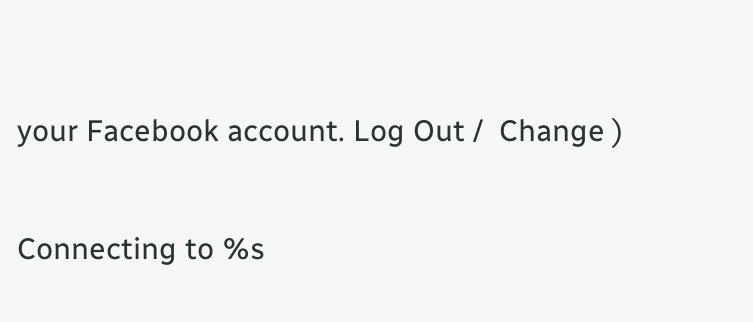your Facebook account. Log Out /  Change )

Connecting to %s